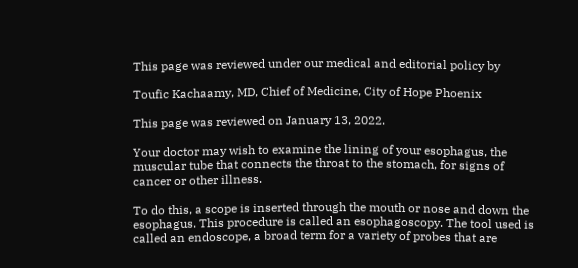This page was reviewed under our medical and editorial policy by

Toufic Kachaamy, MD, Chief of Medicine, City of Hope Phoenix

This page was reviewed on January 13, 2022.

Your doctor may wish to examine the lining of your esophagus, the muscular tube that connects the throat to the stomach, for signs of cancer or other illness.

To do this, a scope is inserted through the mouth or nose and down the esophagus. This procedure is called an esophagoscopy. The tool used is called an endoscope, a broad term for a variety of probes that are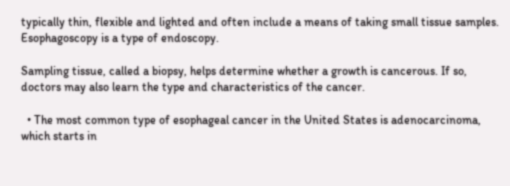typically thin, flexible and lighted and often include a means of taking small tissue samples. Esophagoscopy is a type of endoscopy.

Sampling tissue, called a biopsy, helps determine whether a growth is cancerous. If so, doctors may also learn the type and characteristics of the cancer.

  • The most common type of esophageal cancer in the United States is adenocarcinoma, which starts in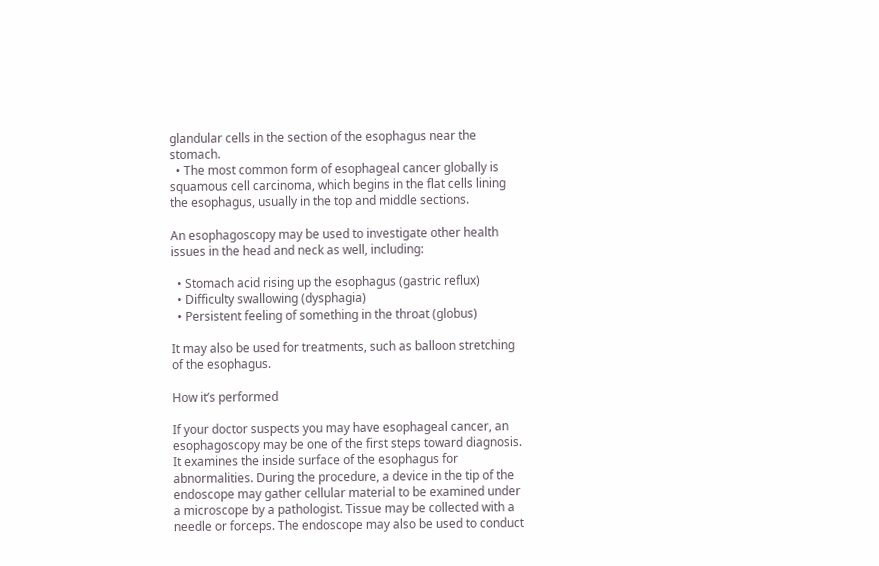glandular cells in the section of the esophagus near the stomach.
  • The most common form of esophageal cancer globally is squamous cell carcinoma, which begins in the flat cells lining the esophagus, usually in the top and middle sections.

An esophagoscopy may be used to investigate other health issues in the head and neck as well, including:

  • Stomach acid rising up the esophagus (gastric reflux)
  • Difficulty swallowing (dysphagia)
  • Persistent feeling of something in the throat (globus)

It may also be used for treatments, such as balloon stretching of the esophagus.

How it’s performed

If your doctor suspects you may have esophageal cancer, an esophagoscopy may be one of the first steps toward diagnosis. It examines the inside surface of the esophagus for abnormalities. During the procedure, a device in the tip of the endoscope may gather cellular material to be examined under a microscope by a pathologist. Tissue may be collected with a needle or forceps. The endoscope may also be used to conduct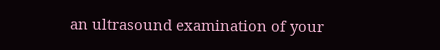an ultrasound examination of your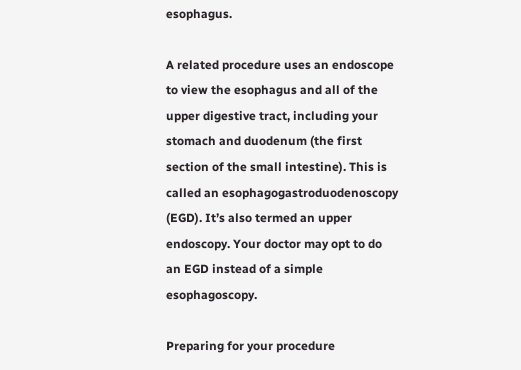esophagus.

A related procedure uses an endoscope to view the esophagus and all of the upper digestive tract, including your stomach and duodenum (the first section of the small intestine). This is called an esophagogastroduodenoscopy (EGD). It’s also termed an upper endoscopy. Your doctor may opt to do an EGD instead of a simple esophagoscopy.

Preparing for your procedure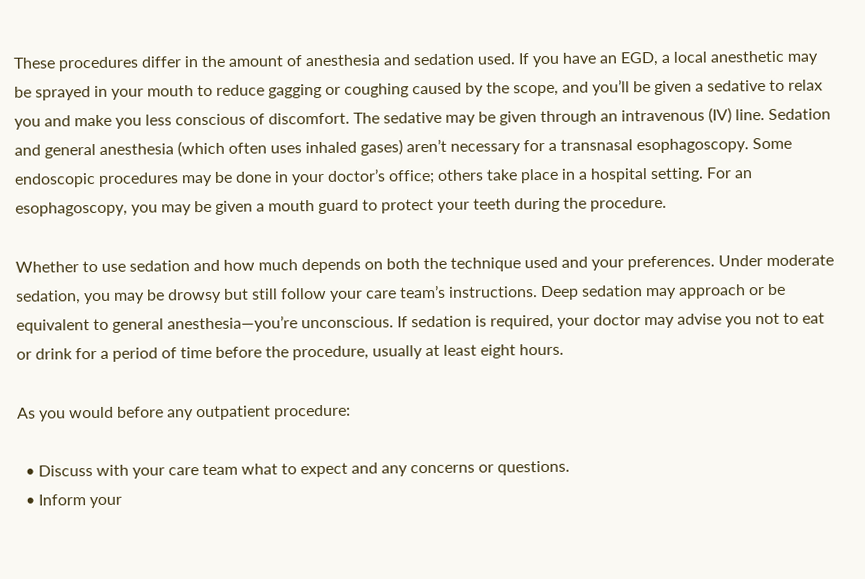These procedures differ in the amount of anesthesia and sedation used. If you have an EGD, a local anesthetic may be sprayed in your mouth to reduce gagging or coughing caused by the scope, and you’ll be given a sedative to relax you and make you less conscious of discomfort. The sedative may be given through an intravenous (IV) line. Sedation and general anesthesia (which often uses inhaled gases) aren’t necessary for a transnasal esophagoscopy. Some endoscopic procedures may be done in your doctor’s office; others take place in a hospital setting. For an esophagoscopy, you may be given a mouth guard to protect your teeth during the procedure.

Whether to use sedation and how much depends on both the technique used and your preferences. Under moderate sedation, you may be drowsy but still follow your care team’s instructions. Deep sedation may approach or be equivalent to general anesthesia—you’re unconscious. If sedation is required, your doctor may advise you not to eat or drink for a period of time before the procedure, usually at least eight hours.

As you would before any outpatient procedure:

  • Discuss with your care team what to expect and any concerns or questions.
  • Inform your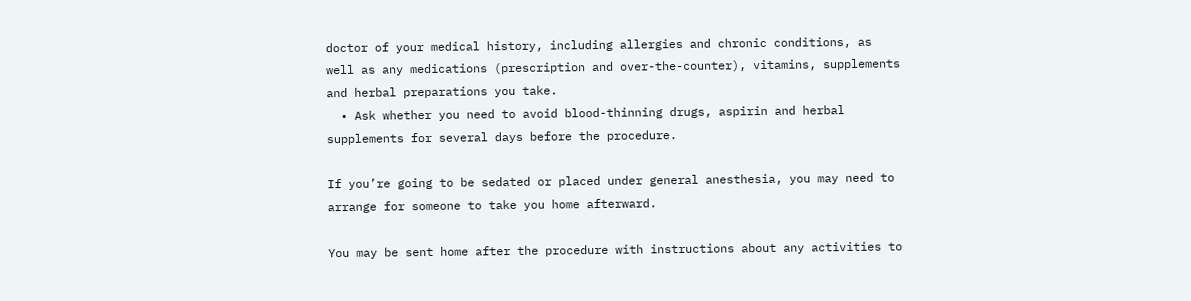doctor of your medical history, including allergies and chronic conditions, as well as any medications (prescription and over-the-counter), vitamins, supplements and herbal preparations you take.
  • Ask whether you need to avoid blood-thinning drugs, aspirin and herbal supplements for several days before the procedure.

If you’re going to be sedated or placed under general anesthesia, you may need to arrange for someone to take you home afterward.

You may be sent home after the procedure with instructions about any activities to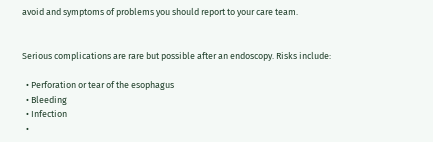avoid and symptoms of problems you should report to your care team.


Serious complications are rare but possible after an endoscopy. Risks include:

  • Perforation or tear of the esophagus
  • Bleeding
  • Infection
  •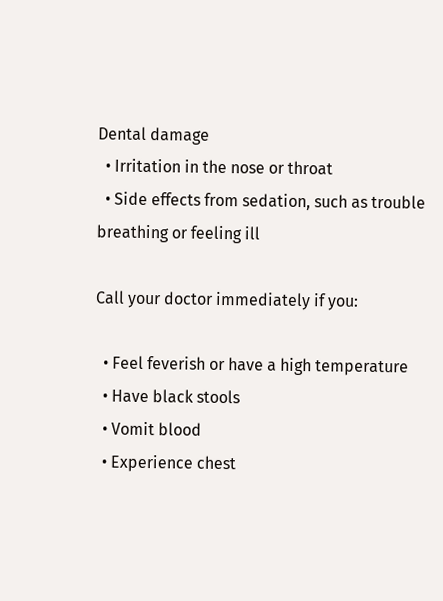Dental damage
  • Irritation in the nose or throat
  • Side effects from sedation, such as trouble breathing or feeling ill

Call your doctor immediately if you:

  • Feel feverish or have a high temperature
  • Have black stools
  • Vomit blood
  • Experience chest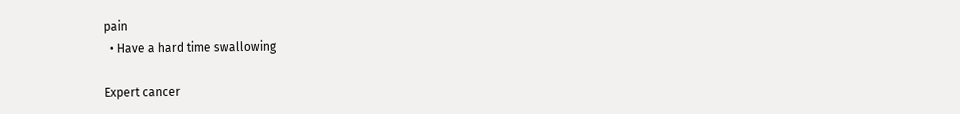pain
  • Have a hard time swallowing

Expert cancer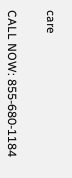care


CALL NOW: 855-680-1184